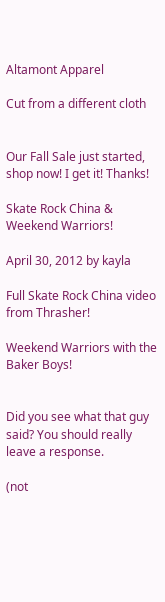Altamont Apparel

Cut from a different cloth


Our Fall Sale just started, shop now! I get it! Thanks!

Skate Rock China & Weekend Warriors!

April 30, 2012 by kayla

Full Skate Rock China video from Thrasher!

Weekend Warriors with the Baker Boys!


Did you see what that guy said? You should really leave a response.

(not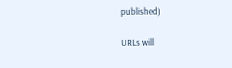published)

URLs will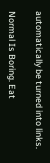automatically be turned into links.

Normal Is Boring. Eat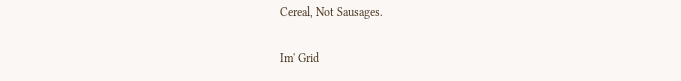Cereal, Not Sausages.

Im' Grid